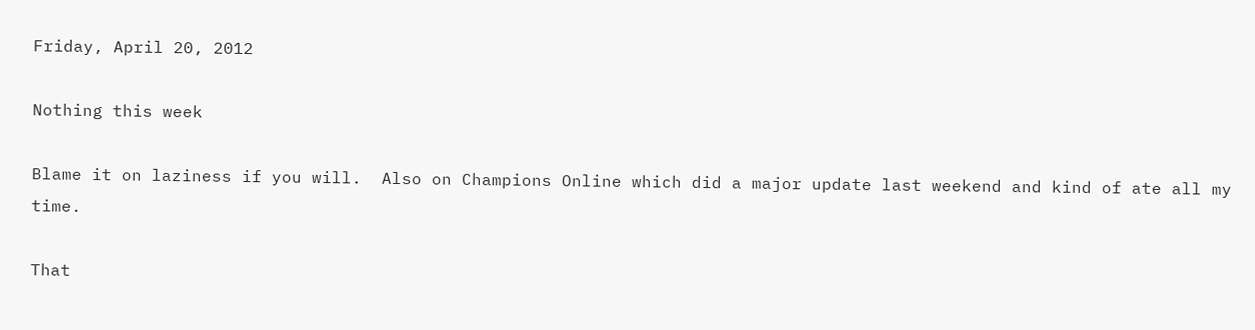Friday, April 20, 2012

Nothing this week

Blame it on laziness if you will.  Also on Champions Online which did a major update last weekend and kind of ate all my time.

That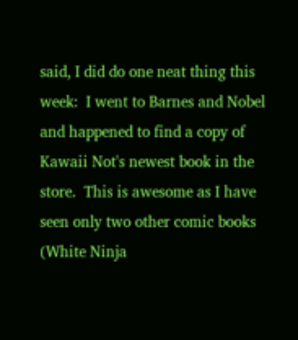said, I did do one neat thing this week:  I went to Barnes and Nobel and happened to find a copy of Kawaii Not's newest book in the store.  This is awesome as I have seen only two other comic books (White Ninja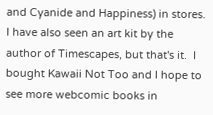and Cyanide and Happiness) in stores.  I have also seen an art kit by the author of Timescapes, but that's it.  I bought Kawaii Not Too and I hope to see more webcomic books in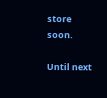store soon.

Until next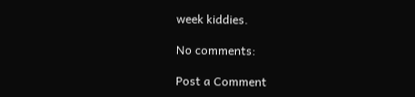week kiddies.

No comments:

Post a Comment